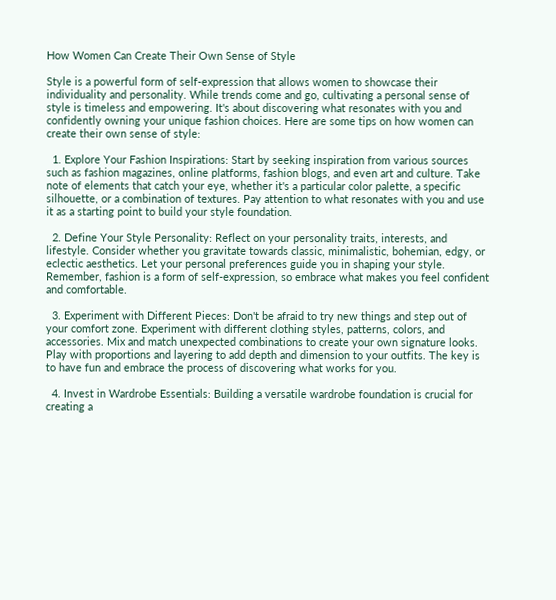How Women Can Create Their Own Sense of Style

Style is a powerful form of self-expression that allows women to showcase their individuality and personality. While trends come and go, cultivating a personal sense of style is timeless and empowering. It's about discovering what resonates with you and confidently owning your unique fashion choices. Here are some tips on how women can create their own sense of style:

  1. Explore Your Fashion Inspirations: Start by seeking inspiration from various sources such as fashion magazines, online platforms, fashion blogs, and even art and culture. Take note of elements that catch your eye, whether it's a particular color palette, a specific silhouette, or a combination of textures. Pay attention to what resonates with you and use it as a starting point to build your style foundation.

  2. Define Your Style Personality: Reflect on your personality traits, interests, and lifestyle. Consider whether you gravitate towards classic, minimalistic, bohemian, edgy, or eclectic aesthetics. Let your personal preferences guide you in shaping your style. Remember, fashion is a form of self-expression, so embrace what makes you feel confident and comfortable.

  3. Experiment with Different Pieces: Don't be afraid to try new things and step out of your comfort zone. Experiment with different clothing styles, patterns, colors, and accessories. Mix and match unexpected combinations to create your own signature looks. Play with proportions and layering to add depth and dimension to your outfits. The key is to have fun and embrace the process of discovering what works for you.

  4. Invest in Wardrobe Essentials: Building a versatile wardrobe foundation is crucial for creating a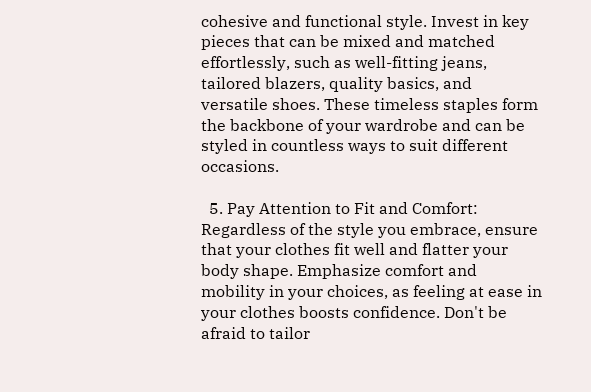cohesive and functional style. Invest in key pieces that can be mixed and matched effortlessly, such as well-fitting jeans, tailored blazers, quality basics, and versatile shoes. These timeless staples form the backbone of your wardrobe and can be styled in countless ways to suit different occasions.

  5. Pay Attention to Fit and Comfort: Regardless of the style you embrace, ensure that your clothes fit well and flatter your body shape. Emphasize comfort and mobility in your choices, as feeling at ease in your clothes boosts confidence. Don't be afraid to tailor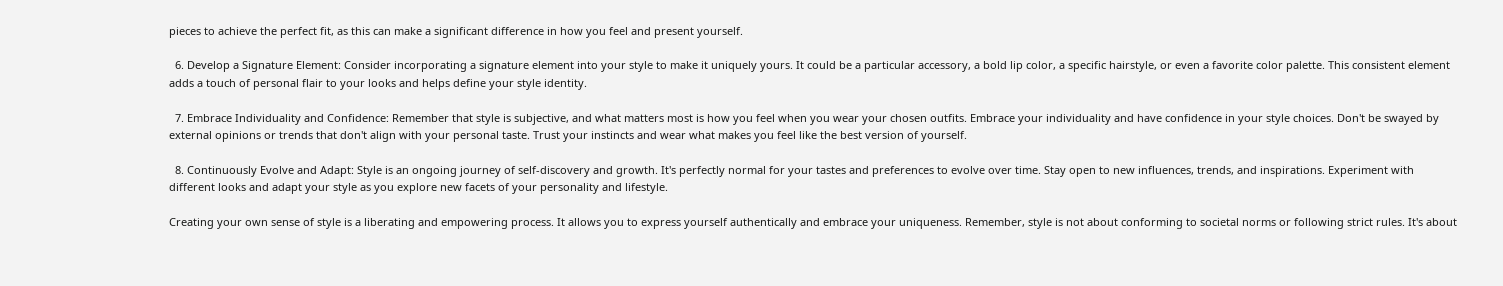pieces to achieve the perfect fit, as this can make a significant difference in how you feel and present yourself.

  6. Develop a Signature Element: Consider incorporating a signature element into your style to make it uniquely yours. It could be a particular accessory, a bold lip color, a specific hairstyle, or even a favorite color palette. This consistent element adds a touch of personal flair to your looks and helps define your style identity.

  7. Embrace Individuality and Confidence: Remember that style is subjective, and what matters most is how you feel when you wear your chosen outfits. Embrace your individuality and have confidence in your style choices. Don't be swayed by external opinions or trends that don't align with your personal taste. Trust your instincts and wear what makes you feel like the best version of yourself.

  8. Continuously Evolve and Adapt: Style is an ongoing journey of self-discovery and growth. It's perfectly normal for your tastes and preferences to evolve over time. Stay open to new influences, trends, and inspirations. Experiment with different looks and adapt your style as you explore new facets of your personality and lifestyle.

Creating your own sense of style is a liberating and empowering process. It allows you to express yourself authentically and embrace your uniqueness. Remember, style is not about conforming to societal norms or following strict rules. It's about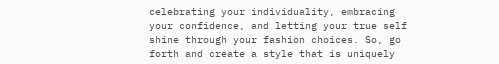celebrating your individuality, embracing your confidence, and letting your true self shine through your fashion choices. So, go forth and create a style that is uniquely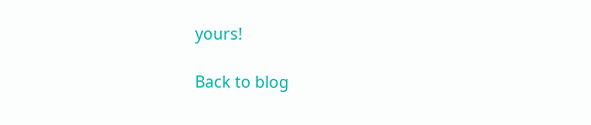yours!

Back to blog